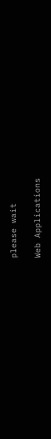please wait

Web Applications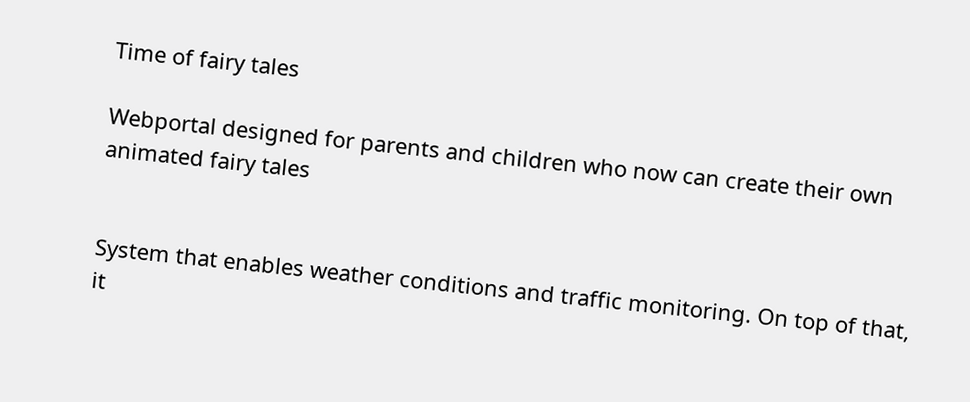Time of fairy tales

Webportal designed for parents and children who now can create their own animated fairy tales


System that enables weather conditions and traffic monitoring. On top of that, it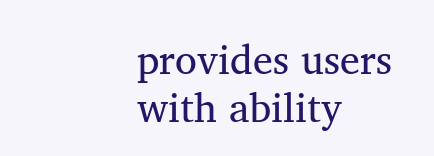provides users with ability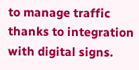to manage traffic thanks to integration with digital signs.